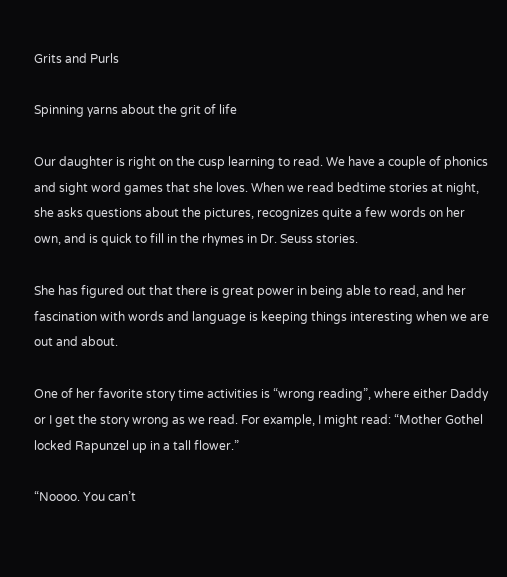Grits and Purls

Spinning yarns about the grit of life

Our daughter is right on the cusp learning to read. We have a couple of phonics and sight word games that she loves. When we read bedtime stories at night, she asks questions about the pictures, recognizes quite a few words on her own, and is quick to fill in the rhymes in Dr. Seuss stories.

She has figured out that there is great power in being able to read, and her fascination with words and language is keeping things interesting when we are out and about.

One of her favorite story time activities is “wrong reading”, where either Daddy or I get the story wrong as we read. For example, I might read: “Mother Gothel locked Rapunzel up in a tall flower.”

“Noooo. You can’t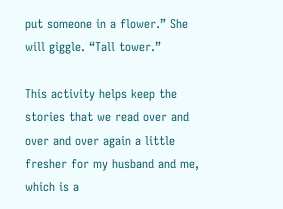put someone in a flower.” She will giggle. “Tall tower.”

This activity helps keep the stories that we read over and over and over again a little fresher for my husband and me, which is a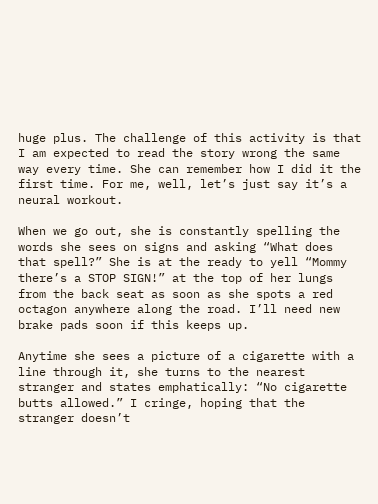huge plus. The challenge of this activity is that I am expected to read the story wrong the same way every time. She can remember how I did it the first time. For me, well, let’s just say it’s a neural workout.

When we go out, she is constantly spelling the words she sees on signs and asking “What does that spell?” She is at the ready to yell “Mommy there’s a STOP SIGN!” at the top of her lungs from the back seat as soon as she spots a red octagon anywhere along the road. I’ll need new brake pads soon if this keeps up.

Anytime she sees a picture of a cigarette with a line through it, she turns to the nearest stranger and states emphatically: “No cigarette butts allowed.” I cringe, hoping that the stranger doesn’t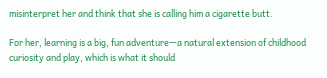misinterpret her and think that she is calling him a cigarette butt.

For her, learning is a big, fun adventure—a natural extension of childhood curiosity and play, which is what it should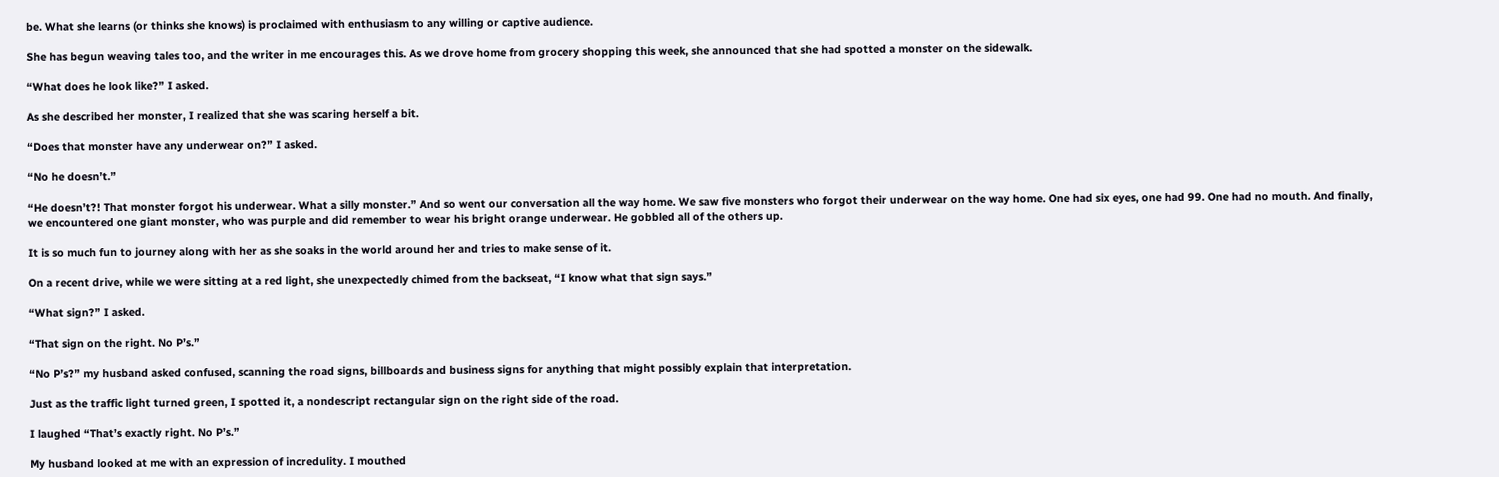be. What she learns (or thinks she knows) is proclaimed with enthusiasm to any willing or captive audience.

She has begun weaving tales too, and the writer in me encourages this. As we drove home from grocery shopping this week, she announced that she had spotted a monster on the sidewalk.

“What does he look like?” I asked.

As she described her monster, I realized that she was scaring herself a bit.

“Does that monster have any underwear on?” I asked.

“No he doesn’t.”

“He doesn’t?! That monster forgot his underwear. What a silly monster.” And so went our conversation all the way home. We saw five monsters who forgot their underwear on the way home. One had six eyes, one had 99. One had no mouth. And finally, we encountered one giant monster, who was purple and did remember to wear his bright orange underwear. He gobbled all of the others up.

It is so much fun to journey along with her as she soaks in the world around her and tries to make sense of it.

On a recent drive, while we were sitting at a red light, she unexpectedly chimed from the backseat, “I know what that sign says.”

“What sign?” I asked.

“That sign on the right. No P’s.”

“No P’s?” my husband asked confused, scanning the road signs, billboards and business signs for anything that might possibly explain that interpretation.

Just as the traffic light turned green, I spotted it, a nondescript rectangular sign on the right side of the road.

I laughed “That’s exactly right. No P’s.”

My husband looked at me with an expression of incredulity. I mouthed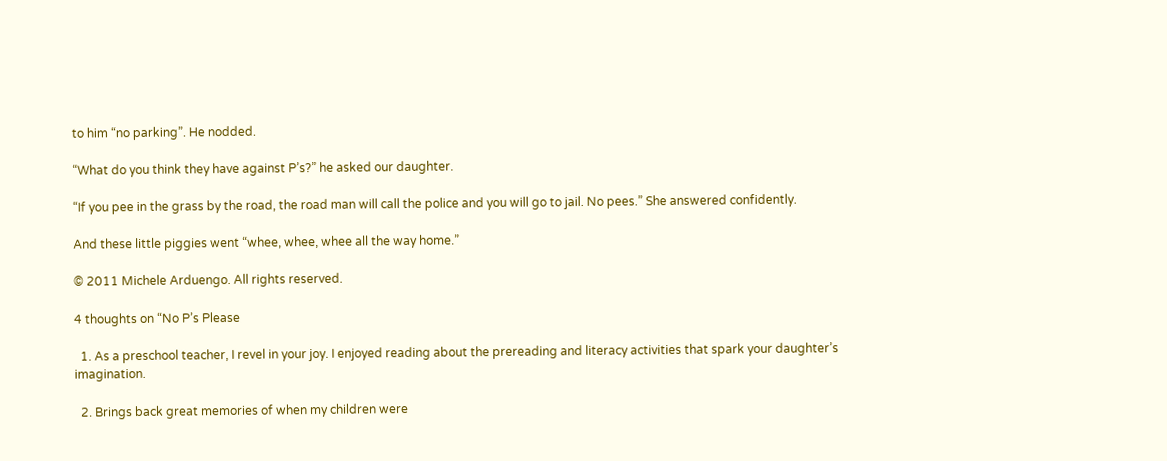to him “no parking”. He nodded.

“What do you think they have against P’s?” he asked our daughter.

“If you pee in the grass by the road, the road man will call the police and you will go to jail. No pees.” She answered confidently.

And these little piggies went “whee, whee, whee all the way home.”

© 2011 Michele Arduengo. All rights reserved.

4 thoughts on “No P’s Please

  1. As a preschool teacher, I revel in your joy. I enjoyed reading about the prereading and literacy activities that spark your daughter’s imagination.

  2. Brings back great memories of when my children were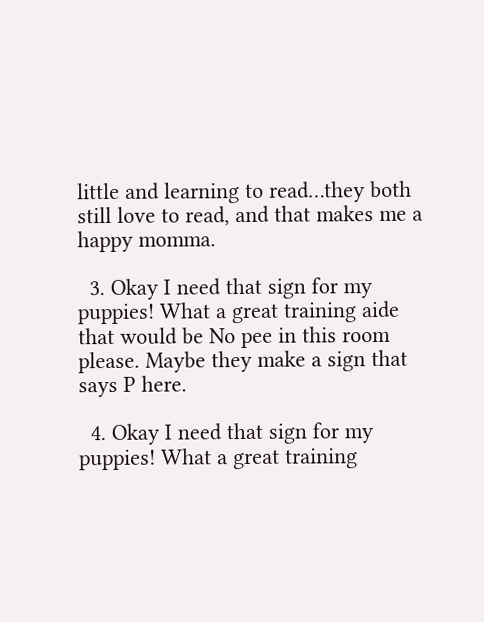little and learning to read…they both still love to read, and that makes me a happy momma.

  3. Okay I need that sign for my puppies! What a great training aide that would be No pee in this room please. Maybe they make a sign that says P here.

  4. Okay I need that sign for my puppies! What a great training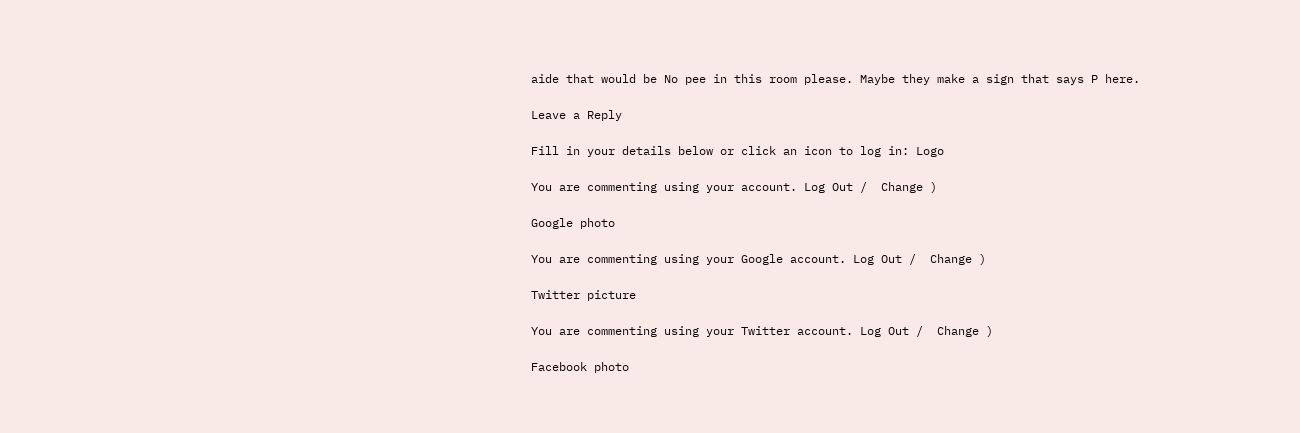aide that would be No pee in this room please. Maybe they make a sign that says P here.

Leave a Reply

Fill in your details below or click an icon to log in: Logo

You are commenting using your account. Log Out /  Change )

Google photo

You are commenting using your Google account. Log Out /  Change )

Twitter picture

You are commenting using your Twitter account. Log Out /  Change )

Facebook photo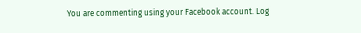You are commenting using your Facebook account. Log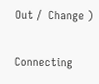Out /  Change )

Connecting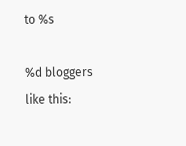to %s

%d bloggers like this: